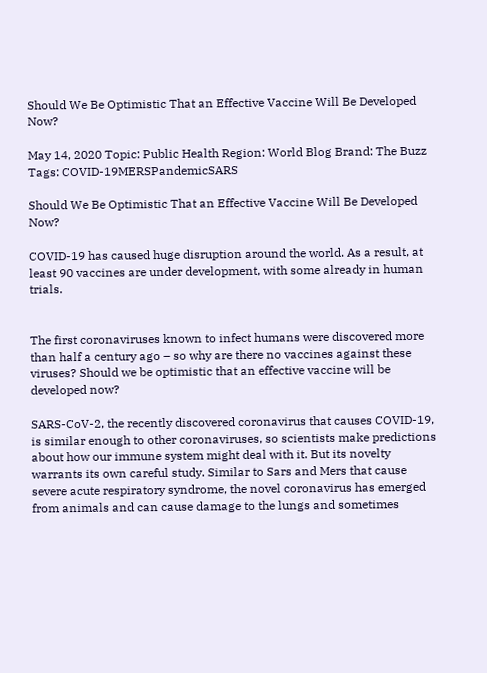Should We Be Optimistic That an Effective Vaccine Will Be Developed Now?

May 14, 2020 Topic: Public Health Region: World Blog Brand: The Buzz Tags: COVID-19MERSPandemicSARS

Should We Be Optimistic That an Effective Vaccine Will Be Developed Now?

COVID-19 has caused huge disruption around the world. As a result, at least 90 vaccines are under development, with some already in human trials.


The first coronaviruses known to infect humans were discovered more than half a century ago – so why are there no vaccines against these viruses? Should we be optimistic that an effective vaccine will be developed now?

SARS-CoV-2, the recently discovered coronavirus that causes COVID-19, is similar enough to other coronaviruses, so scientists make predictions about how our immune system might deal with it. But its novelty warrants its own careful study. Similar to Sars and Mers that cause severe acute respiratory syndrome, the novel coronavirus has emerged from animals and can cause damage to the lungs and sometimes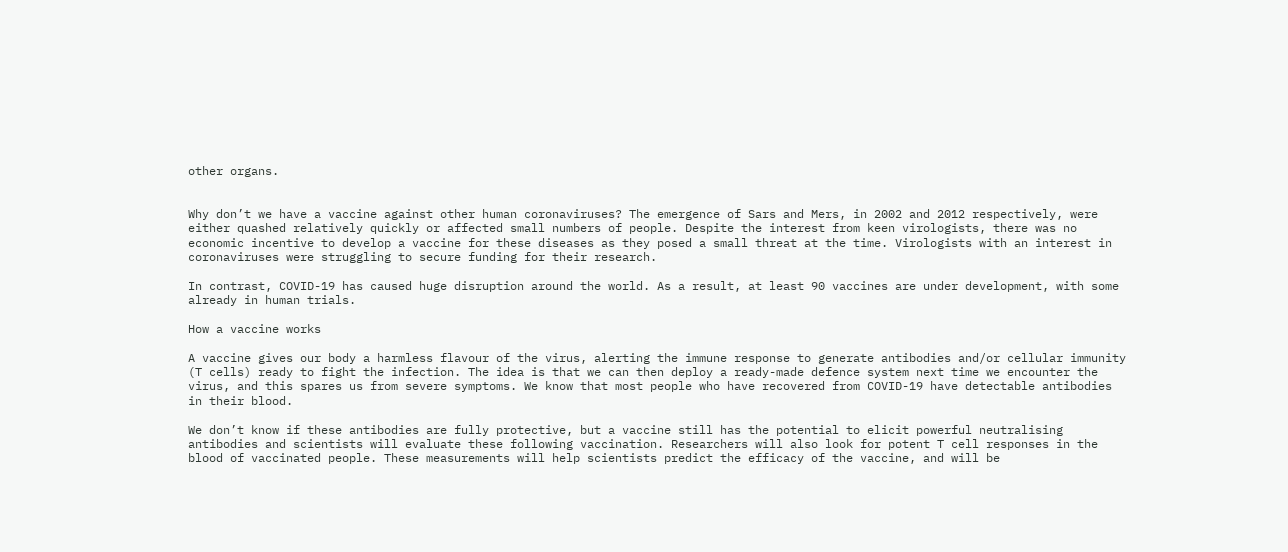other organs.


Why don’t we have a vaccine against other human coronaviruses? The emergence of Sars and Mers, in 2002 and 2012 respectively, were either quashed relatively quickly or affected small numbers of people. Despite the interest from keen virologists, there was no economic incentive to develop a vaccine for these diseases as they posed a small threat at the time. Virologists with an interest in coronaviruses were struggling to secure funding for their research.

In contrast, COVID-19 has caused huge disruption around the world. As a result, at least 90 vaccines are under development, with some already in human trials.

How a vaccine works

A vaccine gives our body a harmless flavour of the virus, alerting the immune response to generate antibodies and/or cellular immunity (T cells) ready to fight the infection. The idea is that we can then deploy a ready-made defence system next time we encounter the virus, and this spares us from severe symptoms. We know that most people who have recovered from COVID-19 have detectable antibodies in their blood.

We don’t know if these antibodies are fully protective, but a vaccine still has the potential to elicit powerful neutralising antibodies and scientists will evaluate these following vaccination. Researchers will also look for potent T cell responses in the blood of vaccinated people. These measurements will help scientists predict the efficacy of the vaccine, and will be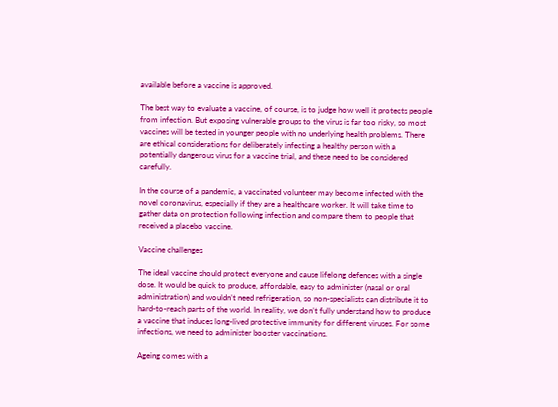available before a vaccine is approved.

The best way to evaluate a vaccine, of course, is to judge how well it protects people from infection. But exposing vulnerable groups to the virus is far too risky, so most vaccines will be tested in younger people with no underlying health problems. There are ethical considerations for deliberately infecting a healthy person with a potentially dangerous virus for a vaccine trial, and these need to be considered carefully.

In the course of a pandemic, a vaccinated volunteer may become infected with the novel coronavirus, especially if they are a healthcare worker. It will take time to gather data on protection following infection and compare them to people that received a placebo vaccine.

Vaccine challenges

The ideal vaccine should protect everyone and cause lifelong defences with a single dose. It would be quick to produce, affordable, easy to administer (nasal or oral administration) and wouldn’t need refrigeration, so non-specialists can distribute it to hard-to-reach parts of the world. In reality, we don’t fully understand how to produce a vaccine that induces long-lived protective immunity for different viruses. For some infections, we need to administer booster vaccinations.

Ageing comes with a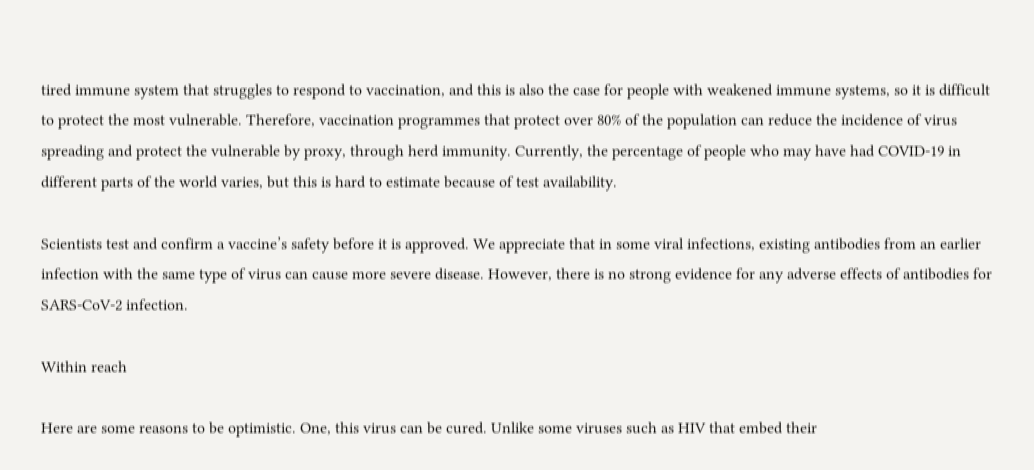tired immune system that struggles to respond to vaccination, and this is also the case for people with weakened immune systems, so it is difficult to protect the most vulnerable. Therefore, vaccination programmes that protect over 80% of the population can reduce the incidence of virus spreading and protect the vulnerable by proxy, through herd immunity. Currently, the percentage of people who may have had COVID-19 in different parts of the world varies, but this is hard to estimate because of test availability.

Scientists test and confirm a vaccine’s safety before it is approved. We appreciate that in some viral infections, existing antibodies from an earlier infection with the same type of virus can cause more severe disease. However, there is no strong evidence for any adverse effects of antibodies for SARS-CoV-2 infection.

Within reach

Here are some reasons to be optimistic. One, this virus can be cured. Unlike some viruses such as HIV that embed their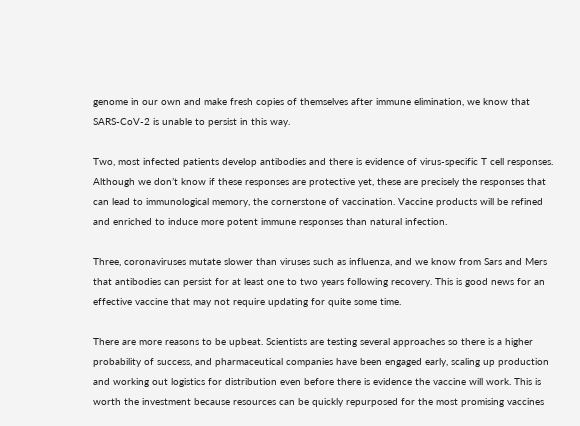genome in our own and make fresh copies of themselves after immune elimination, we know that SARS-CoV-2 is unable to persist in this way.

Two, most infected patients develop antibodies and there is evidence of virus-specific T cell responses. Although we don’t know if these responses are protective yet, these are precisely the responses that can lead to immunological memory, the cornerstone of vaccination. Vaccine products will be refined and enriched to induce more potent immune responses than natural infection.

Three, coronaviruses mutate slower than viruses such as influenza, and we know from Sars and Mers that antibodies can persist for at least one to two years following recovery. This is good news for an effective vaccine that may not require updating for quite some time.

There are more reasons to be upbeat. Scientists are testing several approaches so there is a higher probability of success, and pharmaceutical companies have been engaged early, scaling up production and working out logistics for distribution even before there is evidence the vaccine will work. This is worth the investment because resources can be quickly repurposed for the most promising vaccines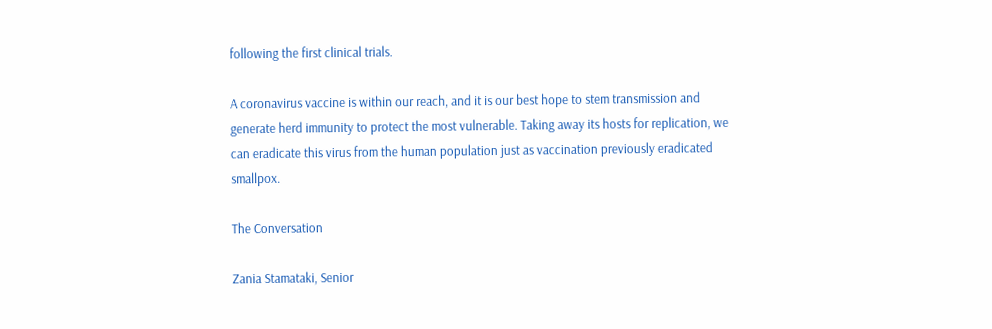following the first clinical trials.

A coronavirus vaccine is within our reach, and it is our best hope to stem transmission and generate herd immunity to protect the most vulnerable. Taking away its hosts for replication, we can eradicate this virus from the human population just as vaccination previously eradicated smallpox.

The Conversation

Zania Stamataki, Senior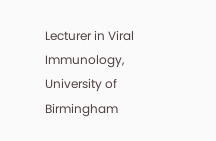Lecturer in Viral Immunology, University of Birmingham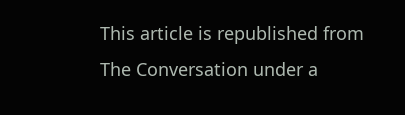This article is republished from The Conversation under a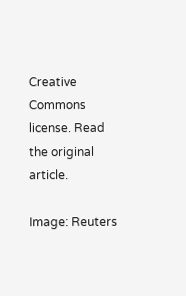Creative Commons license. Read the original article.

Image: Reuters